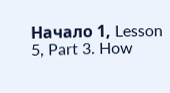Начало 1, Lesson 5, Part 3. How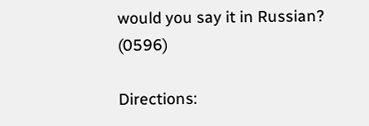would you say it in Russian? (0596)

Directions: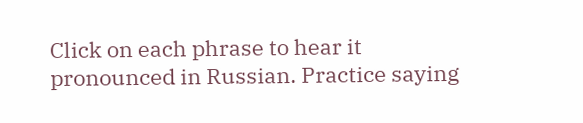Click on each phrase to hear it pronounced in Russian. Practice saying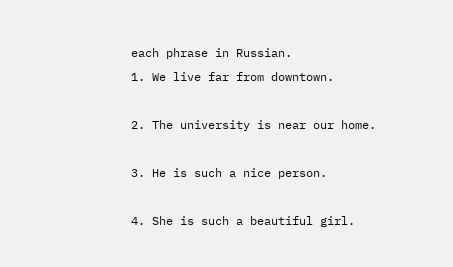each phrase in Russian.
1. We live far from downtown.

2. The university is near our home.

3. He is such a nice person.

4. She is such a beautiful girl.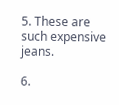5. These are such expensive jeans.

6.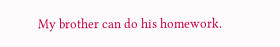My brother can do his homework.